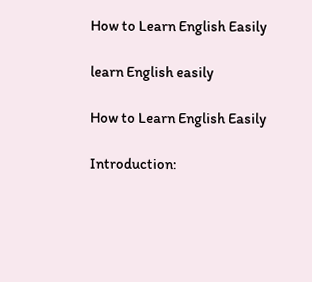How to Learn English Easily

learn English easily

How to Learn English Easily

Introduction: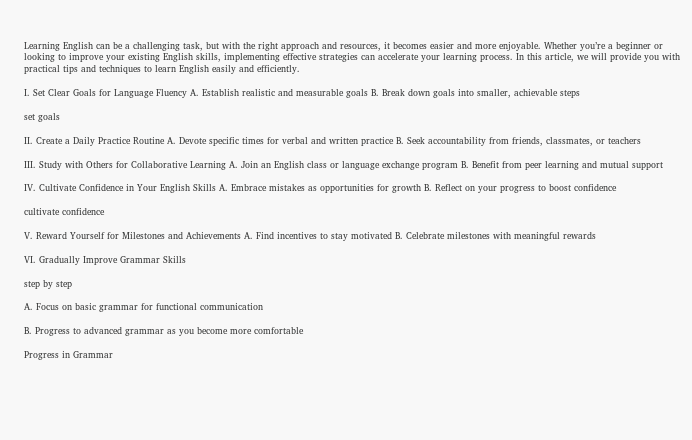Learning English can be a challenging task, but with the right approach and resources, it becomes easier and more enjoyable. Whether you’re a beginner or looking to improve your existing English skills, implementing effective strategies can accelerate your learning process. In this article, we will provide you with practical tips and techniques to learn English easily and efficiently.

I. Set Clear Goals for Language Fluency A. Establish realistic and measurable goals B. Break down goals into smaller, achievable steps

set goals

II. Create a Daily Practice Routine A. Devote specific times for verbal and written practice B. Seek accountability from friends, classmates, or teachers

III. Study with Others for Collaborative Learning A. Join an English class or language exchange program B. Benefit from peer learning and mutual support

IV. Cultivate Confidence in Your English Skills A. Embrace mistakes as opportunities for growth B. Reflect on your progress to boost confidence

cultivate confidence

V. Reward Yourself for Milestones and Achievements A. Find incentives to stay motivated B. Celebrate milestones with meaningful rewards

VI. Gradually Improve Grammar Skills

step by step

A. Focus on basic grammar for functional communication

B. Progress to advanced grammar as you become more comfortable

Progress in Grammar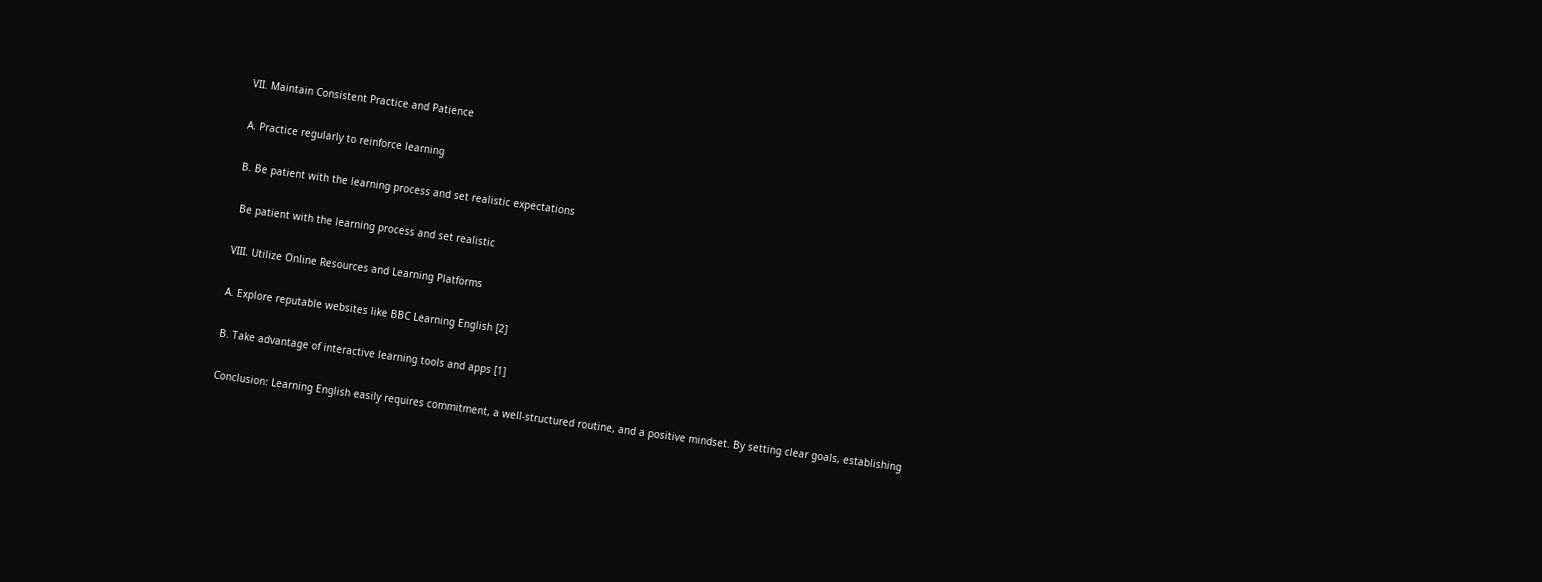VII. Maintain Consistent Practice and Patience

A. Practice regularly to reinforce learning

B. Be patient with the learning process and set realistic expectations

 Be patient with the learning process and set realistic

VIII. Utilize Online Resources and Learning Platforms

A. Explore reputable websites like BBC Learning English [2]

B. Take advantage of interactive learning tools and apps [1]

Conclusion: Learning English easily requires commitment, a well-structured routine, and a positive mindset. By setting clear goals, establishing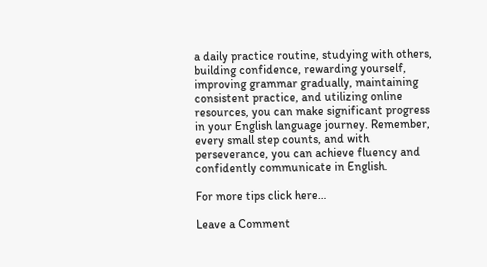a daily practice routine, studying with others, building confidence, rewarding yourself, improving grammar gradually, maintaining consistent practice, and utilizing online resources, you can make significant progress in your English language journey. Remember, every small step counts, and with perseverance, you can achieve fluency and confidently communicate in English.

For more tips click here…

Leave a Comment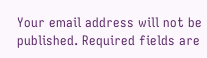Your email address will not be published. Required fields are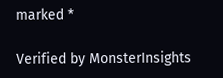marked *

Verified by MonsterInsights